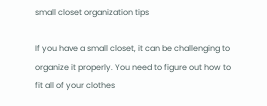small closet organization tips

If you have a small closet, it can be challenging to organize it properly. You need to figure out how to fit all of your clothes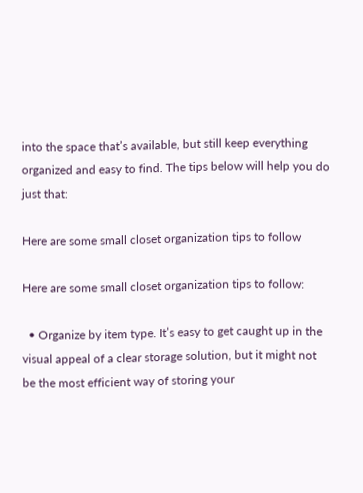into the space that’s available, but still keep everything organized and easy to find. The tips below will help you do just that:

Here are some small closet organization tips to follow

Here are some small closet organization tips to follow:

  • Organize by item type. It’s easy to get caught up in the visual appeal of a clear storage solution, but it might not be the most efficient way of storing your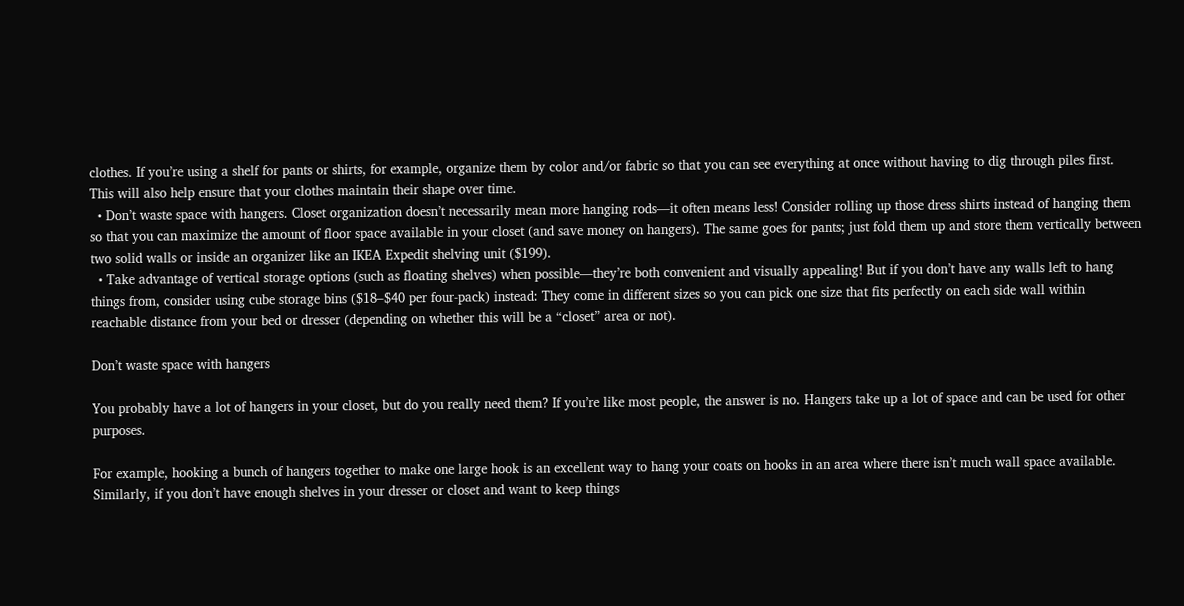clothes. If you’re using a shelf for pants or shirts, for example, organize them by color and/or fabric so that you can see everything at once without having to dig through piles first. This will also help ensure that your clothes maintain their shape over time.
  • Don’t waste space with hangers. Closet organization doesn’t necessarily mean more hanging rods—it often means less! Consider rolling up those dress shirts instead of hanging them so that you can maximize the amount of floor space available in your closet (and save money on hangers). The same goes for pants; just fold them up and store them vertically between two solid walls or inside an organizer like an IKEA Expedit shelving unit ($199).
  • Take advantage of vertical storage options (such as floating shelves) when possible—they’re both convenient and visually appealing! But if you don’t have any walls left to hang things from, consider using cube storage bins ($18–$40 per four-pack) instead: They come in different sizes so you can pick one size that fits perfectly on each side wall within reachable distance from your bed or dresser (depending on whether this will be a “closet” area or not).

Don’t waste space with hangers

You probably have a lot of hangers in your closet, but do you really need them? If you’re like most people, the answer is no. Hangers take up a lot of space and can be used for other purposes.

For example, hooking a bunch of hangers together to make one large hook is an excellent way to hang your coats on hooks in an area where there isn’t much wall space available. Similarly, if you don’t have enough shelves in your dresser or closet and want to keep things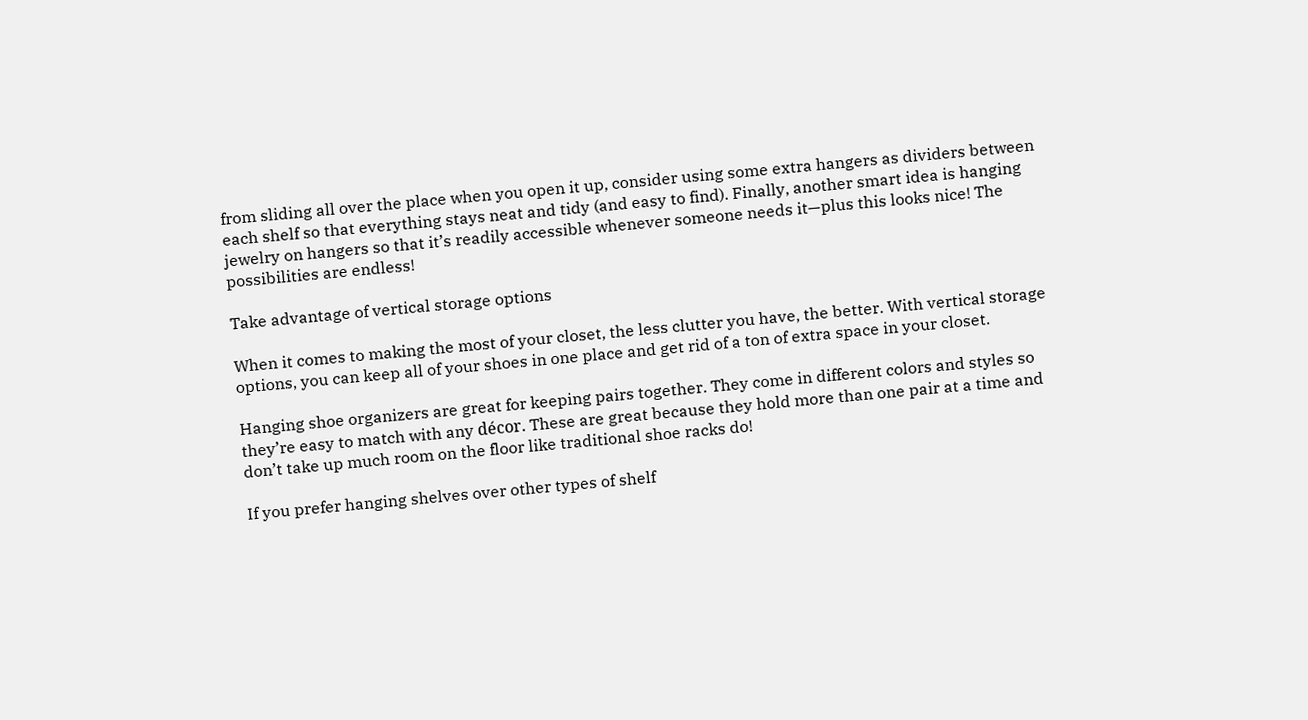from sliding all over the place when you open it up, consider using some extra hangers as dividers between each shelf so that everything stays neat and tidy (and easy to find). Finally, another smart idea is hanging jewelry on hangers so that it’s readily accessible whenever someone needs it—plus this looks nice! The possibilities are endless!

Take advantage of vertical storage options

When it comes to making the most of your closet, the less clutter you have, the better. With vertical storage options, you can keep all of your shoes in one place and get rid of a ton of extra space in your closet.

Hanging shoe organizers are great for keeping pairs together. They come in different colors and styles so they’re easy to match with any décor. These are great because they hold more than one pair at a time and don’t take up much room on the floor like traditional shoe racks do!

If you prefer hanging shelves over other types of shelf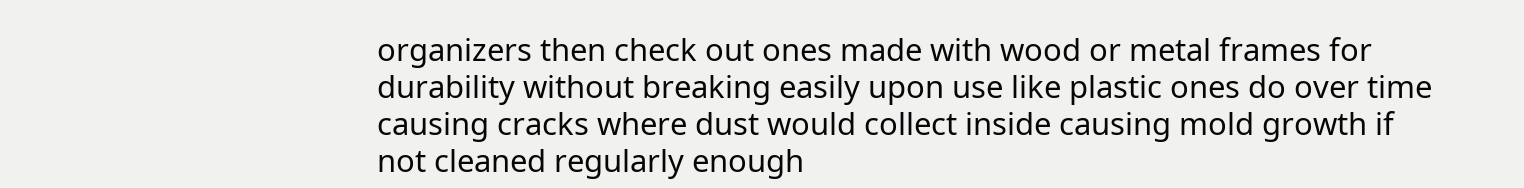organizers then check out ones made with wood or metal frames for durability without breaking easily upon use like plastic ones do over time causing cracks where dust would collect inside causing mold growth if not cleaned regularly enough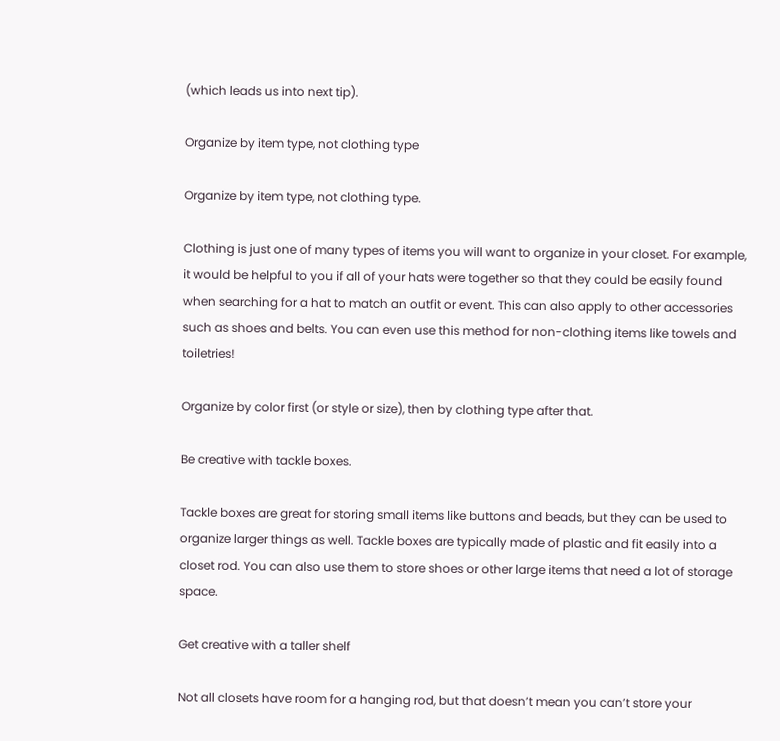(which leads us into next tip).

Organize by item type, not clothing type

Organize by item type, not clothing type.

Clothing is just one of many types of items you will want to organize in your closet. For example, it would be helpful to you if all of your hats were together so that they could be easily found when searching for a hat to match an outfit or event. This can also apply to other accessories such as shoes and belts. You can even use this method for non-clothing items like towels and toiletries!

Organize by color first (or style or size), then by clothing type after that.

Be creative with tackle boxes.

Tackle boxes are great for storing small items like buttons and beads, but they can be used to organize larger things as well. Tackle boxes are typically made of plastic and fit easily into a closet rod. You can also use them to store shoes or other large items that need a lot of storage space.

Get creative with a taller shelf

Not all closets have room for a hanging rod, but that doesn’t mean you can’t store your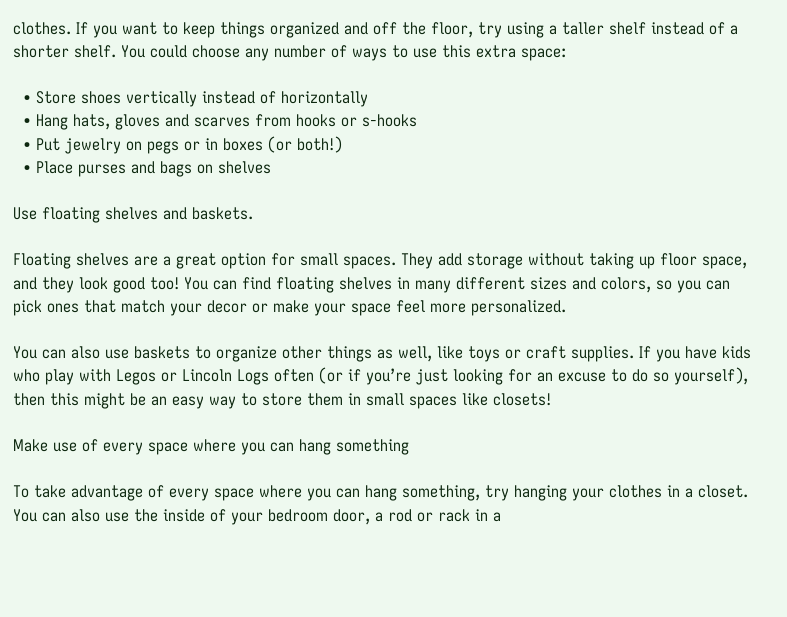clothes. If you want to keep things organized and off the floor, try using a taller shelf instead of a shorter shelf. You could choose any number of ways to use this extra space:

  • Store shoes vertically instead of horizontally
  • Hang hats, gloves and scarves from hooks or s-hooks
  • Put jewelry on pegs or in boxes (or both!)
  • Place purses and bags on shelves

Use floating shelves and baskets.

Floating shelves are a great option for small spaces. They add storage without taking up floor space, and they look good too! You can find floating shelves in many different sizes and colors, so you can pick ones that match your decor or make your space feel more personalized.

You can also use baskets to organize other things as well, like toys or craft supplies. If you have kids who play with Legos or Lincoln Logs often (or if you’re just looking for an excuse to do so yourself), then this might be an easy way to store them in small spaces like closets!

Make use of every space where you can hang something

To take advantage of every space where you can hang something, try hanging your clothes in a closet. You can also use the inside of your bedroom door, a rod or rack in a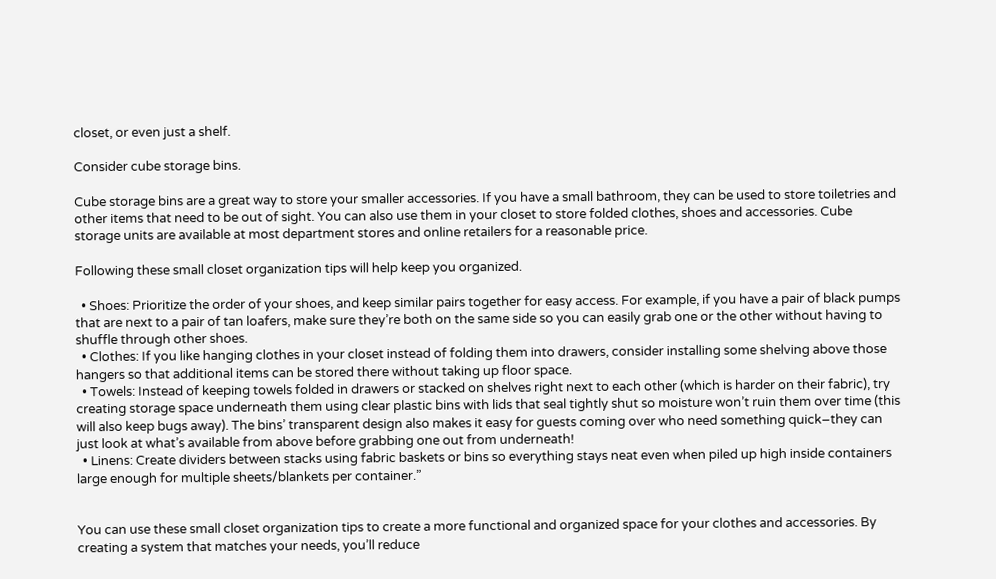closet, or even just a shelf.

Consider cube storage bins.

Cube storage bins are a great way to store your smaller accessories. If you have a small bathroom, they can be used to store toiletries and other items that need to be out of sight. You can also use them in your closet to store folded clothes, shoes and accessories. Cube storage units are available at most department stores and online retailers for a reasonable price.

Following these small closet organization tips will help keep you organized.

  • Shoes: Prioritize the order of your shoes, and keep similar pairs together for easy access. For example, if you have a pair of black pumps that are next to a pair of tan loafers, make sure they’re both on the same side so you can easily grab one or the other without having to shuffle through other shoes.
  • Clothes: If you like hanging clothes in your closet instead of folding them into drawers, consider installing some shelving above those hangers so that additional items can be stored there without taking up floor space.
  • Towels: Instead of keeping towels folded in drawers or stacked on shelves right next to each other (which is harder on their fabric), try creating storage space underneath them using clear plastic bins with lids that seal tightly shut so moisture won’t ruin them over time (this will also keep bugs away). The bins’ transparent design also makes it easy for guests coming over who need something quick–they can just look at what’s available from above before grabbing one out from underneath!
  • Linens: Create dividers between stacks using fabric baskets or bins so everything stays neat even when piled up high inside containers large enough for multiple sheets/blankets per container.”


You can use these small closet organization tips to create a more functional and organized space for your clothes and accessories. By creating a system that matches your needs, you’ll reduce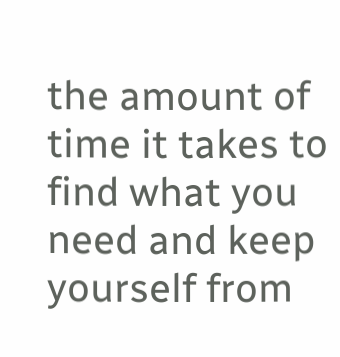the amount of time it takes to find what you need and keep yourself from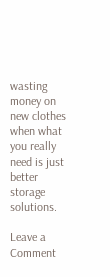wasting money on new clothes when what you really need is just better storage solutions.

Leave a Comment